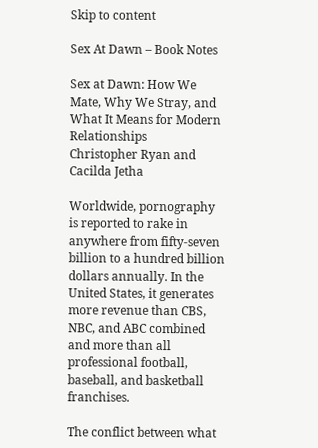Skip to content

Sex At Dawn – Book Notes

Sex at Dawn: How We Mate, Why We Stray, and What It Means for Modern Relationships
Christopher Ryan and Cacilda Jetha

Worldwide, pornography is reported to rake in anywhere from fifty-seven billion to a hundred billion dollars annually. In the United States, it generates more revenue than CBS, NBC, and ABC combined and more than all professional football, baseball, and basketball franchises.

The conflict between what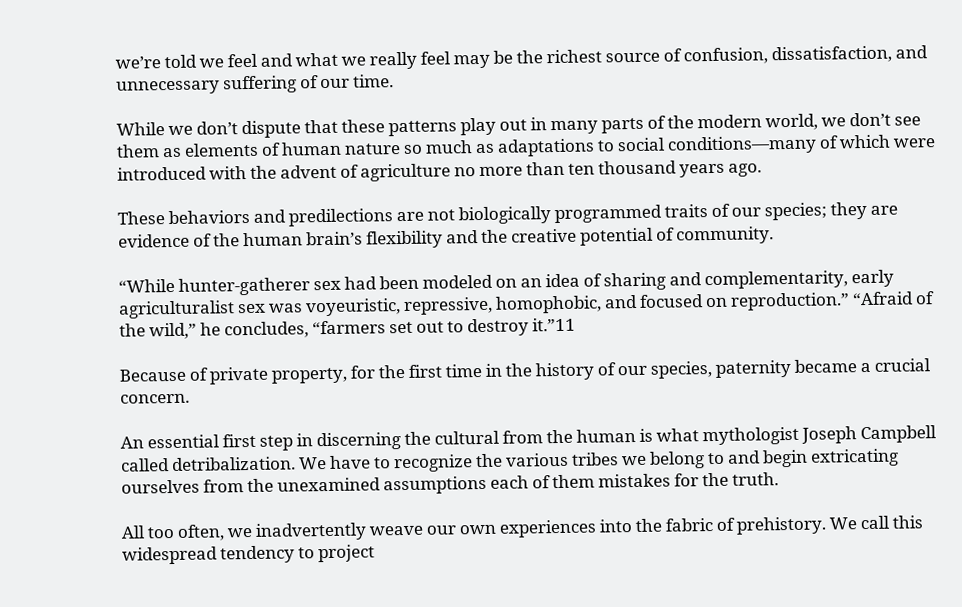we’re told we feel and what we really feel may be the richest source of confusion, dissatisfaction, and unnecessary suffering of our time.

While we don’t dispute that these patterns play out in many parts of the modern world, we don’t see them as elements of human nature so much as adaptations to social conditions—many of which were introduced with the advent of agriculture no more than ten thousand years ago.

These behaviors and predilections are not biologically programmed traits of our species; they are evidence of the human brain’s flexibility and the creative potential of community.

“While hunter-gatherer sex had been modeled on an idea of sharing and complementarity, early agriculturalist sex was voyeuristic, repressive, homophobic, and focused on reproduction.” “Afraid of the wild,” he concludes, “farmers set out to destroy it.”11

Because of private property, for the first time in the history of our species, paternity became a crucial concern.

An essential first step in discerning the cultural from the human is what mythologist Joseph Campbell called detribalization. We have to recognize the various tribes we belong to and begin extricating ourselves from the unexamined assumptions each of them mistakes for the truth.

All too often, we inadvertently weave our own experiences into the fabric of prehistory. We call this widespread tendency to project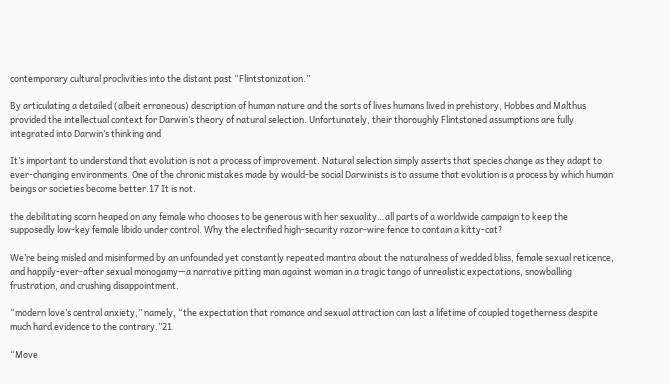contemporary cultural proclivities into the distant past “Flintstonization.”

By articulating a detailed (albeit erroneous) description of human nature and the sorts of lives humans lived in prehistory, Hobbes and Malthus provided the intellectual context for Darwin’s theory of natural selection. Unfortunately, their thoroughly Flintstoned assumptions are fully integrated into Darwin’s thinking and

It’s important to understand that evolution is not a process of improvement. Natural selection simply asserts that species change as they adapt to ever-changing environments. One of the chronic mistakes made by would-be social Darwinists is to assume that evolution is a process by which human beings or societies become better.17 It is not.

the debilitating scorn heaped on any female who chooses to be generous with her sexuality…all parts of a worldwide campaign to keep the supposedly low-key female libido under control. Why the electrified high-security razor-wire fence to contain a kitty-cat?

We’re being misled and misinformed by an unfounded yet constantly repeated mantra about the naturalness of wedded bliss, female sexual reticence, and happily-ever-after sexual monogamy—a narrative pitting man against woman in a tragic tango of unrealistic expectations, snowballing frustration, and crushing disappointment.

“modern love’s central anxiety,” namely, “the expectation that romance and sexual attraction can last a lifetime of coupled togetherness despite much hard evidence to the contrary.”21

“Move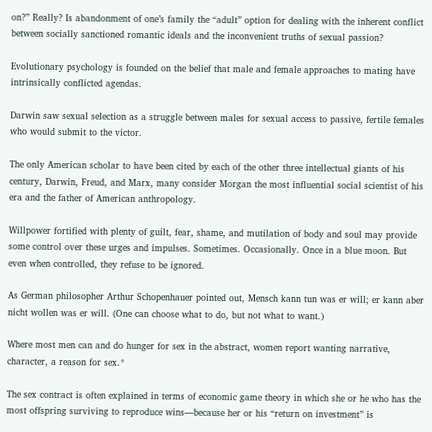on?” Really? Is abandonment of one’s family the “adult” option for dealing with the inherent conflict between socially sanctioned romantic ideals and the inconvenient truths of sexual passion?

Evolutionary psychology is founded on the belief that male and female approaches to mating have intrinsically conflicted agendas.

Darwin saw sexual selection as a struggle between males for sexual access to passive, fertile females who would submit to the victor.

The only American scholar to have been cited by each of the other three intellectual giants of his century, Darwin, Freud, and Marx, many consider Morgan the most influential social scientist of his era and the father of American anthropology.

Willpower fortified with plenty of guilt, fear, shame, and mutilation of body and soul may provide some control over these urges and impulses. Sometimes. Occasionally. Once in a blue moon. But even when controlled, they refuse to be ignored.

As German philosopher Arthur Schopenhauer pointed out, Mensch kann tun was er will; er kann aber nicht wollen was er will. (One can choose what to do, but not what to want.)

Where most men can and do hunger for sex in the abstract, women report wanting narrative, character, a reason for sex.*

The sex contract is often explained in terms of economic game theory in which she or he who has the most offspring surviving to reproduce wins—because her or his “return on investment” is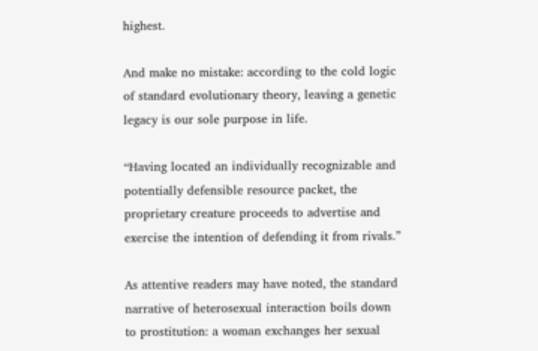highest.

And make no mistake: according to the cold logic of standard evolutionary theory, leaving a genetic legacy is our sole purpose in life.

“Having located an individually recognizable and potentially defensible resource packet, the proprietary creature proceeds to advertise and exercise the intention of defending it from rivals.”

As attentive readers may have noted, the standard narrative of heterosexual interaction boils down to prostitution: a woman exchanges her sexual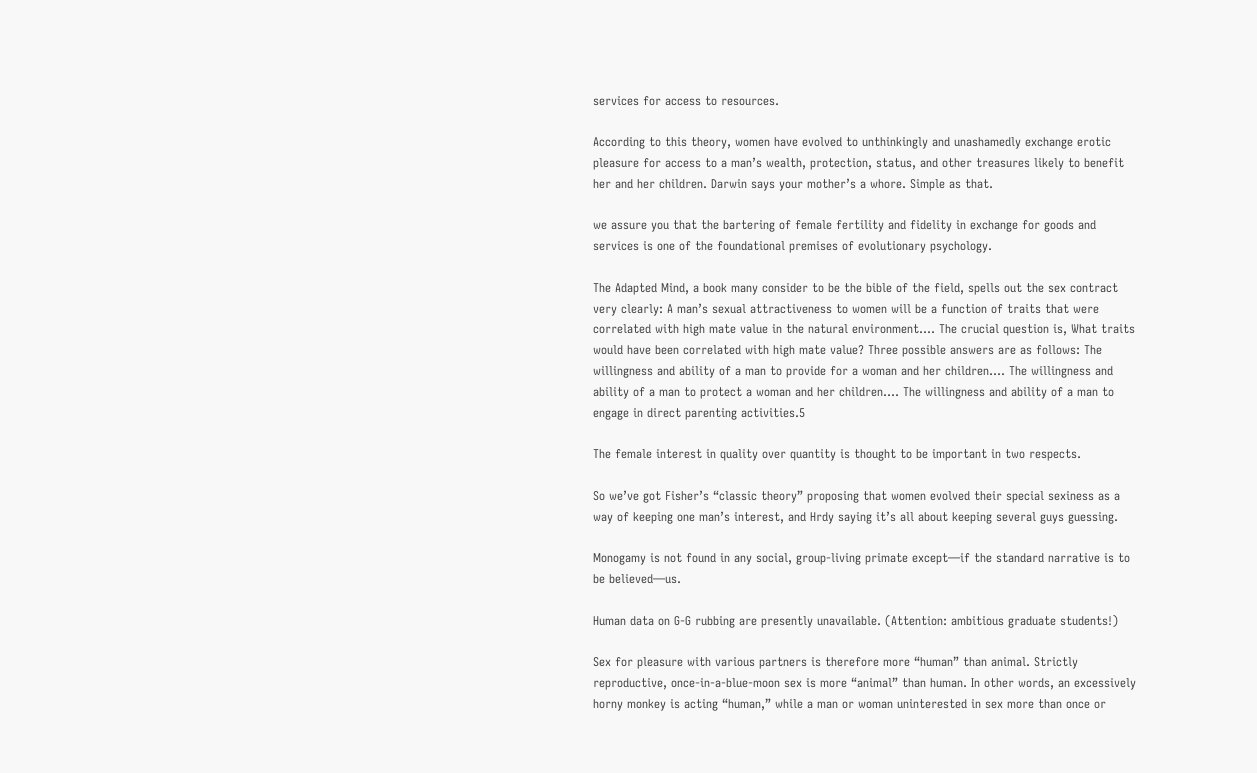services for access to resources.

According to this theory, women have evolved to unthinkingly and unashamedly exchange erotic pleasure for access to a man’s wealth, protection, status, and other treasures likely to benefit her and her children. Darwin says your mother’s a whore. Simple as that.

we assure you that the bartering of female fertility and fidelity in exchange for goods and services is one of the foundational premises of evolutionary psychology.

The Adapted Mind, a book many consider to be the bible of the field, spells out the sex contract very clearly: A man’s sexual attractiveness to women will be a function of traits that were correlated with high mate value in the natural environment…. The crucial question is, What traits would have been correlated with high mate value? Three possible answers are as follows: The willingness and ability of a man to provide for a woman and her children…. The willingness and ability of a man to protect a woman and her children…. The willingness and ability of a man to engage in direct parenting activities.5

The female interest in quality over quantity is thought to be important in two respects.

So we’ve got Fisher’s “classic theory” proposing that women evolved their special sexiness as a way of keeping one man’s interest, and Hrdy saying it’s all about keeping several guys guessing.

Monogamy is not found in any social, group-living primate except—if the standard narrative is to be believed—us.

Human data on G-G rubbing are presently unavailable. (Attention: ambitious graduate students!)

Sex for pleasure with various partners is therefore more “human” than animal. Strictly reproductive, once-in-a-blue-moon sex is more “animal” than human. In other words, an excessively horny monkey is acting “human,” while a man or woman uninterested in sex more than once or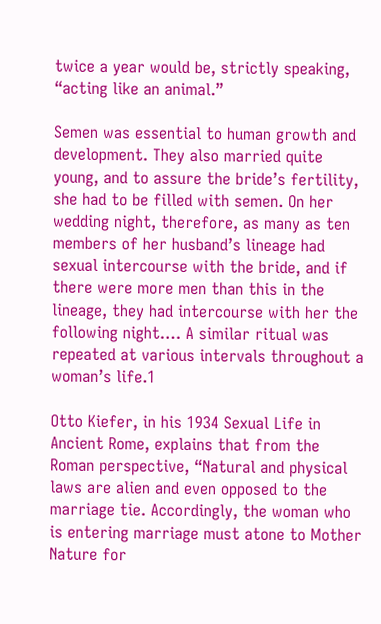twice a year would be, strictly speaking, “acting like an animal.”

Semen was essential to human growth and development. They also married quite young, and to assure the bride’s fertility, she had to be filled with semen. On her wedding night, therefore, as many as ten members of her husband’s lineage had sexual intercourse with the bride, and if there were more men than this in the lineage, they had intercourse with her the following night…. A similar ritual was repeated at various intervals throughout a woman’s life.1

Otto Kiefer, in his 1934 Sexual Life in Ancient Rome, explains that from the Roman perspective, “Natural and physical laws are alien and even opposed to the marriage tie. Accordingly, the woman who is entering marriage must atone to Mother Nature for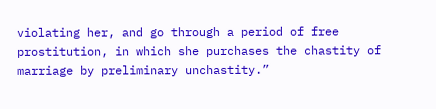violating her, and go through a period of free prostitution, in which she purchases the chastity of marriage by preliminary unchastity.”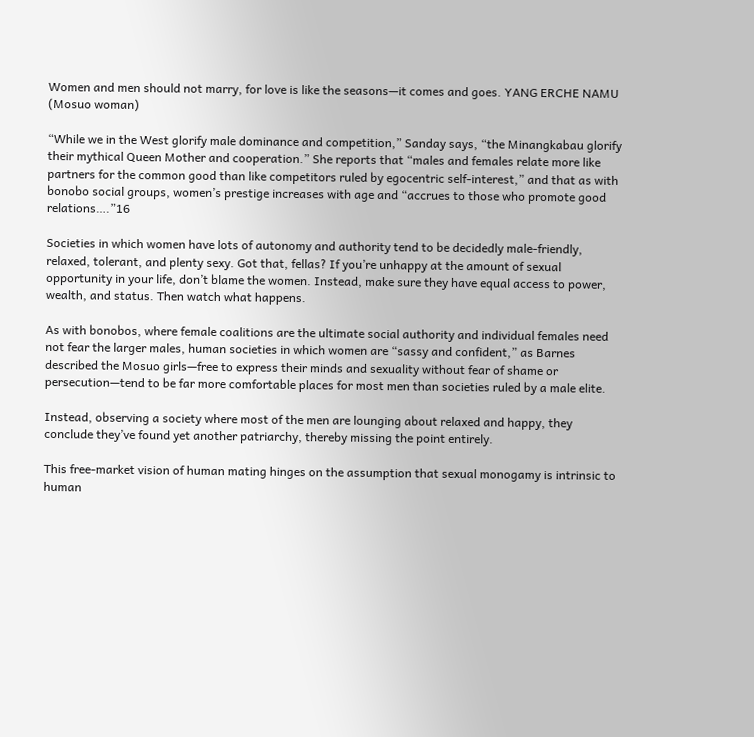Women and men should not marry, for love is like the seasons—it comes and goes. YANG ERCHE NAMU (Mosuo woman)

“While we in the West glorify male dominance and competition,” Sanday says, “the Minangkabau glorify their mythical Queen Mother and cooperation.” She reports that “males and females relate more like partners for the common good than like competitors ruled by egocentric self-interest,” and that as with bonobo social groups, women’s prestige increases with age and “accrues to those who promote good relations….”16

Societies in which women have lots of autonomy and authority tend to be decidedly male-friendly, relaxed, tolerant, and plenty sexy. Got that, fellas? If you’re unhappy at the amount of sexual opportunity in your life, don’t blame the women. Instead, make sure they have equal access to power, wealth, and status. Then watch what happens.

As with bonobos, where female coalitions are the ultimate social authority and individual females need not fear the larger males, human societies in which women are “sassy and confident,” as Barnes described the Mosuo girls—free to express their minds and sexuality without fear of shame or persecution—tend to be far more comfortable places for most men than societies ruled by a male elite.

Instead, observing a society where most of the men are lounging about relaxed and happy, they conclude they’ve found yet another patriarchy, thereby missing the point entirely.

This free-market vision of human mating hinges on the assumption that sexual monogamy is intrinsic to human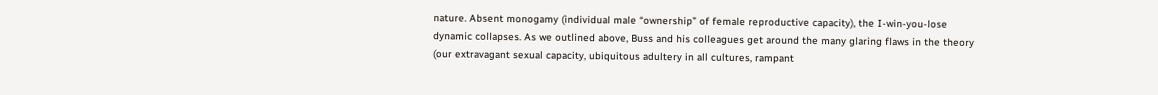nature. Absent monogamy (individual male “ownership” of female reproductive capacity), the I-win-you-lose dynamic collapses. As we outlined above, Buss and his colleagues get around the many glaring flaws in the theory (our extravagant sexual capacity, ubiquitous adultery in all cultures, rampant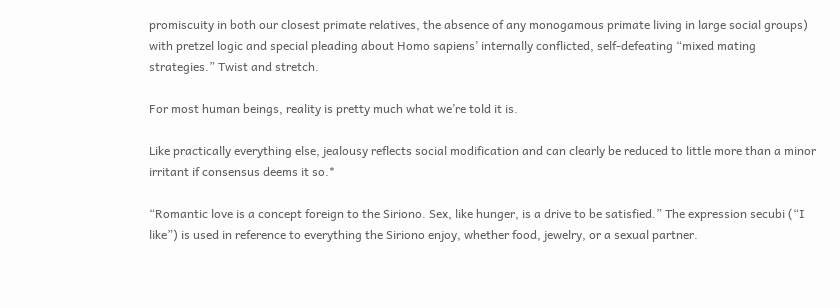promiscuity in both our closest primate relatives, the absence of any monogamous primate living in large social groups) with pretzel logic and special pleading about Homo sapiens’ internally conflicted, self-defeating “mixed mating strategies.” Twist and stretch.

For most human beings, reality is pretty much what we’re told it is.

Like practically everything else, jealousy reflects social modification and can clearly be reduced to little more than a minor irritant if consensus deems it so.*

“Romantic love is a concept foreign to the Siriono. Sex, like hunger, is a drive to be satisfied.” The expression secubi (“I like”) is used in reference to everything the Siriono enjoy, whether food, jewelry, or a sexual partner.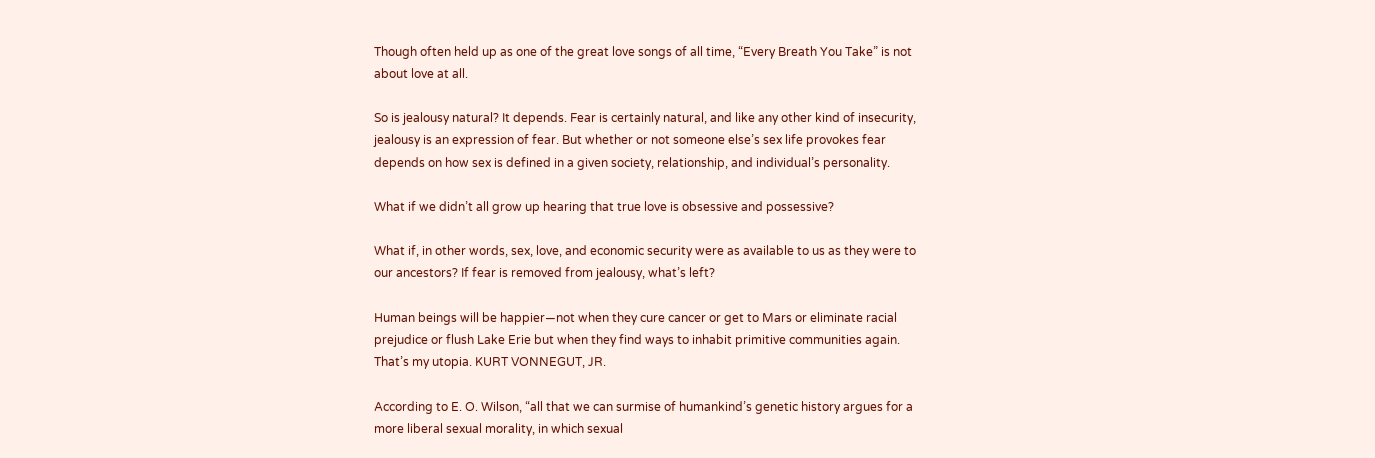Though often held up as one of the great love songs of all time, “Every Breath You Take” is not about love at all.

So is jealousy natural? It depends. Fear is certainly natural, and like any other kind of insecurity, jealousy is an expression of fear. But whether or not someone else’s sex life provokes fear depends on how sex is defined in a given society, relationship, and individual’s personality.

What if we didn’t all grow up hearing that true love is obsessive and possessive?

What if, in other words, sex, love, and economic security were as available to us as they were to our ancestors? If fear is removed from jealousy, what’s left?

Human beings will be happier—not when they cure cancer or get to Mars or eliminate racial prejudice or flush Lake Erie but when they find ways to inhabit primitive communities again. That’s my utopia. KURT VONNEGUT, JR.

According to E. O. Wilson, “all that we can surmise of humankind’s genetic history argues for a more liberal sexual morality, in which sexual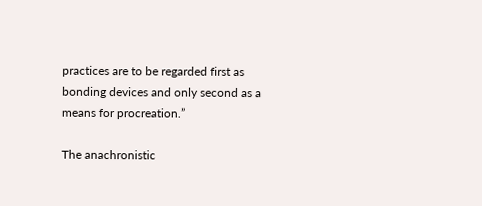practices are to be regarded first as bonding devices and only second as a means for procreation.”

The anachronistic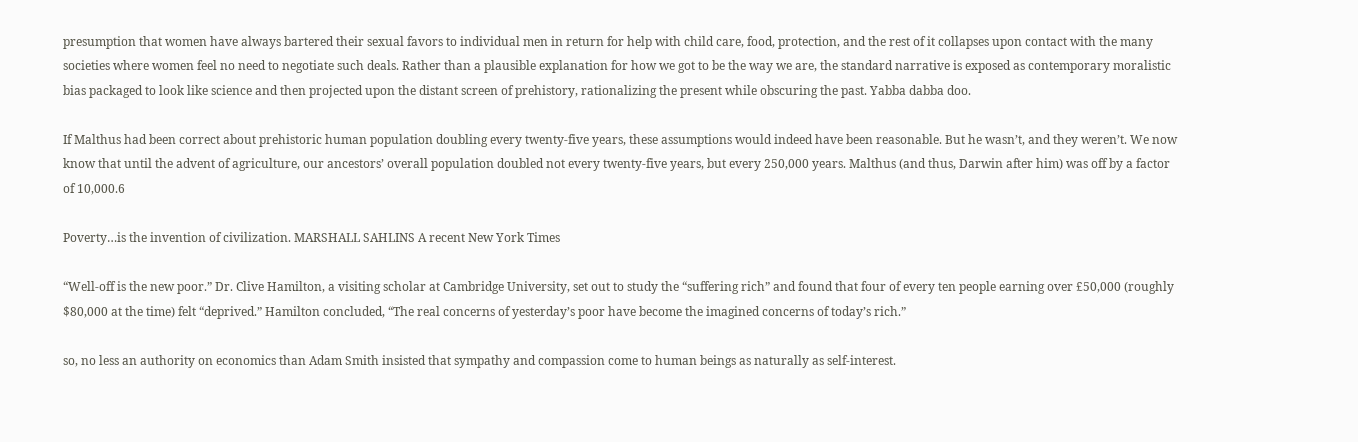presumption that women have always bartered their sexual favors to individual men in return for help with child care, food, protection, and the rest of it collapses upon contact with the many societies where women feel no need to negotiate such deals. Rather than a plausible explanation for how we got to be the way we are, the standard narrative is exposed as contemporary moralistic bias packaged to look like science and then projected upon the distant screen of prehistory, rationalizing the present while obscuring the past. Yabba dabba doo.

If Malthus had been correct about prehistoric human population doubling every twenty-five years, these assumptions would indeed have been reasonable. But he wasn’t, and they weren’t. We now know that until the advent of agriculture, our ancestors’ overall population doubled not every twenty-five years, but every 250,000 years. Malthus (and thus, Darwin after him) was off by a factor of 10,000.6

Poverty…is the invention of civilization. MARSHALL SAHLINS A recent New York Times

“Well-off is the new poor.” Dr. Clive Hamilton, a visiting scholar at Cambridge University, set out to study the “suffering rich” and found that four of every ten people earning over £50,000 (roughly $80,000 at the time) felt “deprived.” Hamilton concluded, “The real concerns of yesterday’s poor have become the imagined concerns of today’s rich.”

so, no less an authority on economics than Adam Smith insisted that sympathy and compassion come to human beings as naturally as self-interest.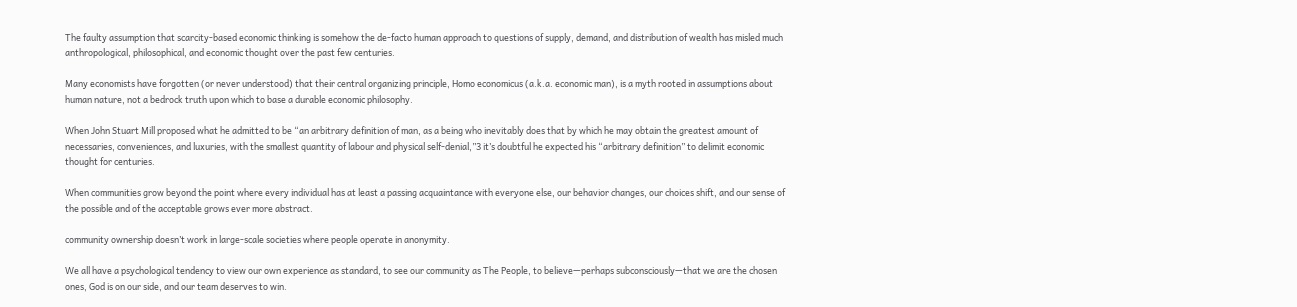The faulty assumption that scarcity-based economic thinking is somehow the de-facto human approach to questions of supply, demand, and distribution of wealth has misled much anthropological, philosophical, and economic thought over the past few centuries.

Many economists have forgotten (or never understood) that their central organizing principle, Homo economicus (a.k.a. economic man), is a myth rooted in assumptions about human nature, not a bedrock truth upon which to base a durable economic philosophy.

When John Stuart Mill proposed what he admitted to be “an arbitrary definition of man, as a being who inevitably does that by which he may obtain the greatest amount of necessaries, conveniences, and luxuries, with the smallest quantity of labour and physical self-denial,”3 it’s doubtful he expected his “arbitrary definition” to delimit economic thought for centuries.

When communities grow beyond the point where every individual has at least a passing acquaintance with everyone else, our behavior changes, our choices shift, and our sense of the possible and of the acceptable grows ever more abstract.

community ownership doesn’t work in large-scale societies where people operate in anonymity.

We all have a psychological tendency to view our own experience as standard, to see our community as The People, to believe—perhaps subconsciously—that we are the chosen ones, God is on our side, and our team deserves to win.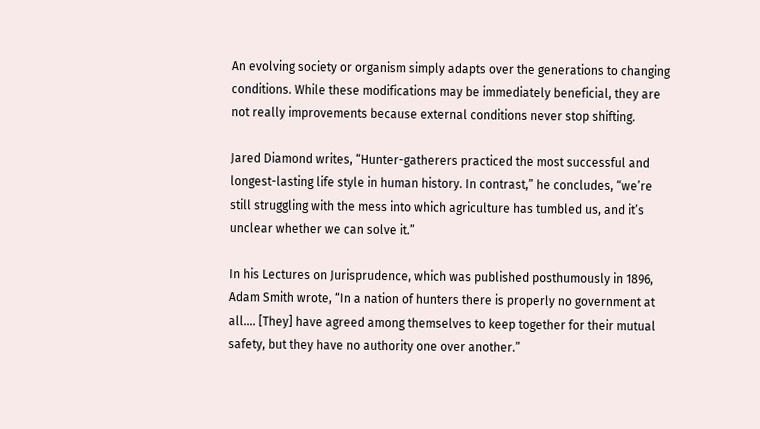An evolving society or organism simply adapts over the generations to changing conditions. While these modifications may be immediately beneficial, they are not really improvements because external conditions never stop shifting.

Jared Diamond writes, “Hunter-gatherers practiced the most successful and longest-lasting life style in human history. In contrast,” he concludes, “we’re still struggling with the mess into which agriculture has tumbled us, and it’s unclear whether we can solve it.”

In his Lectures on Jurisprudence, which was published posthumously in 1896, Adam Smith wrote, “In a nation of hunters there is properly no government at all…. [They] have agreed among themselves to keep together for their mutual safety, but they have no authority one over another.”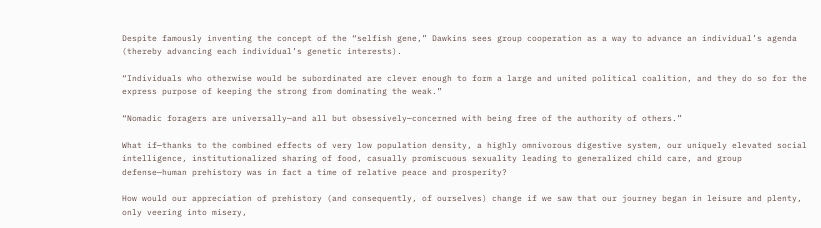Despite famously inventing the concept of the “selfish gene,” Dawkins sees group cooperation as a way to advance an individual’s agenda (thereby advancing each individual’s genetic interests).

“Individuals who otherwise would be subordinated are clever enough to form a large and united political coalition, and they do so for the express purpose of keeping the strong from dominating the weak.”

“Nomadic foragers are universally—and all but obsessively—concerned with being free of the authority of others.”

What if—thanks to the combined effects of very low population density, a highly omnivorous digestive system, our uniquely elevated social intelligence, institutionalized sharing of food, casually promiscuous sexuality leading to generalized child care, and group defense—human prehistory was in fact a time of relative peace and prosperity?

How would our appreciation of prehistory (and consequently, of ourselves) change if we saw that our journey began in leisure and plenty, only veering into misery,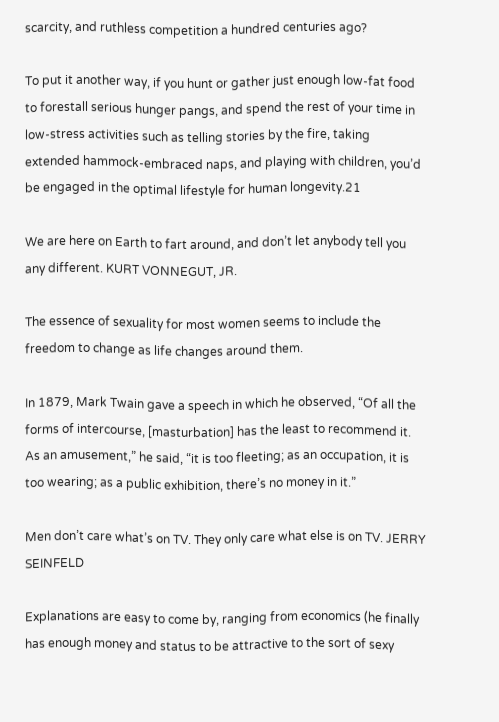scarcity, and ruthless competition a hundred centuries ago?

To put it another way, if you hunt or gather just enough low-fat food to forestall serious hunger pangs, and spend the rest of your time in low-stress activities such as telling stories by the fire, taking extended hammock-embraced naps, and playing with children, you’d be engaged in the optimal lifestyle for human longevity.21

We are here on Earth to fart around, and don’t let anybody tell you any different. KURT VONNEGUT, JR.

The essence of sexuality for most women seems to include the freedom to change as life changes around them.

In 1879, Mark Twain gave a speech in which he observed, “Of all the forms of intercourse, [masturbation] has the least to recommend it. As an amusement,” he said, “it is too fleeting; as an occupation, it is too wearing; as a public exhibition, there’s no money in it.”

Men don’t care what’s on TV. They only care what else is on TV. JERRY SEINFELD

Explanations are easy to come by, ranging from economics (he finally has enough money and status to be attractive to the sort of sexy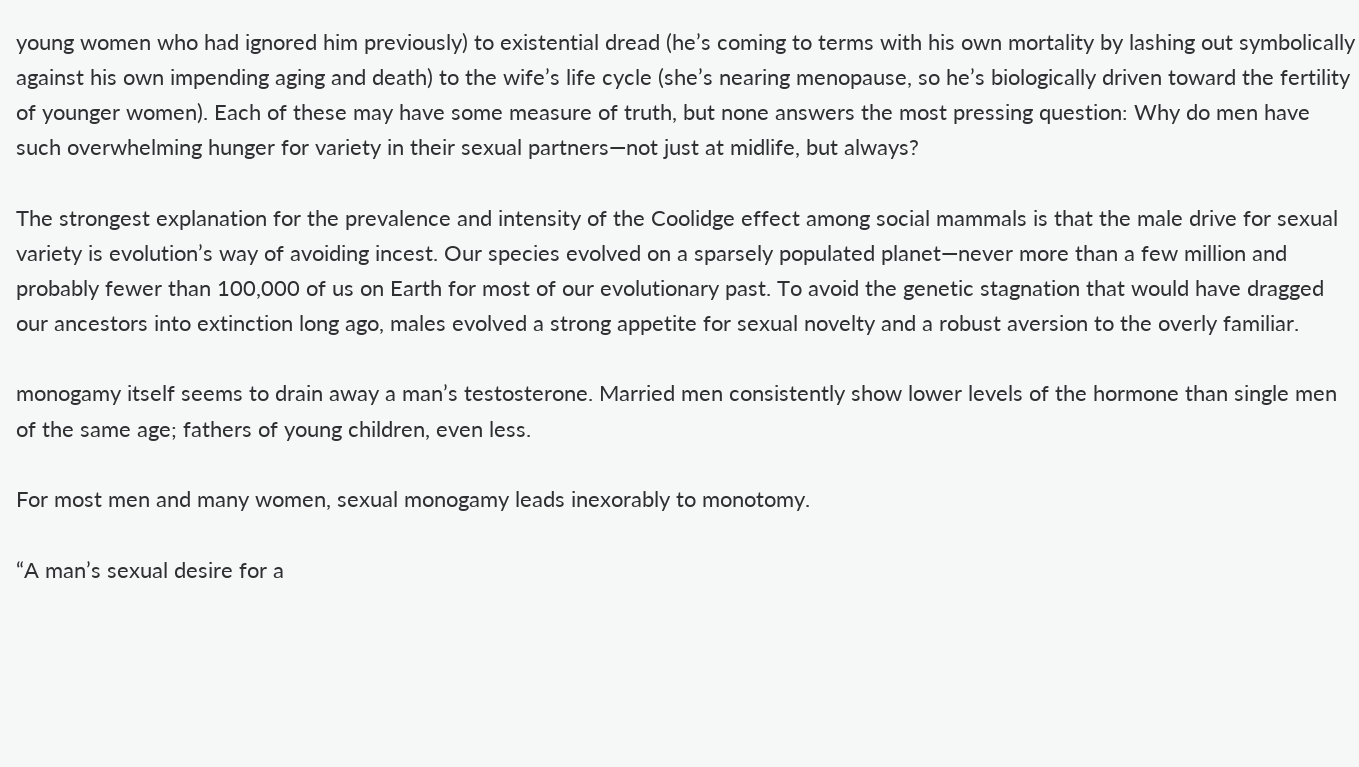young women who had ignored him previously) to existential dread (he’s coming to terms with his own mortality by lashing out symbolically against his own impending aging and death) to the wife’s life cycle (she’s nearing menopause, so he’s biologically driven toward the fertility of younger women). Each of these may have some measure of truth, but none answers the most pressing question: Why do men have such overwhelming hunger for variety in their sexual partners—not just at midlife, but always?

The strongest explanation for the prevalence and intensity of the Coolidge effect among social mammals is that the male drive for sexual variety is evolution’s way of avoiding incest. Our species evolved on a sparsely populated planet—never more than a few million and probably fewer than 100,000 of us on Earth for most of our evolutionary past. To avoid the genetic stagnation that would have dragged our ancestors into extinction long ago, males evolved a strong appetite for sexual novelty and a robust aversion to the overly familiar.

monogamy itself seems to drain away a man’s testosterone. Married men consistently show lower levels of the hormone than single men of the same age; fathers of young children, even less.

For most men and many women, sexual monogamy leads inexorably to monotomy.

“A man’s sexual desire for a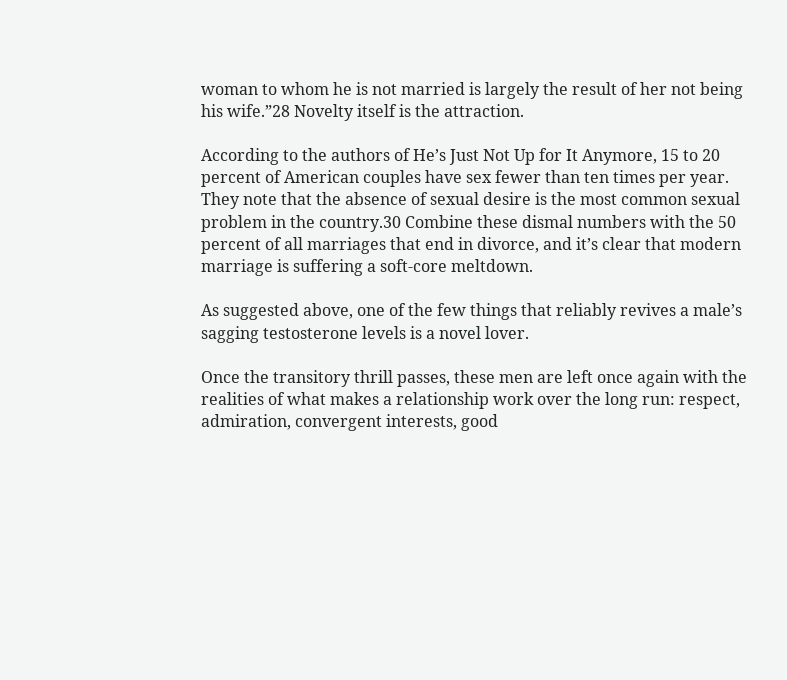woman to whom he is not married is largely the result of her not being his wife.”28 Novelty itself is the attraction.

According to the authors of He’s Just Not Up for It Anymore, 15 to 20 percent of American couples have sex fewer than ten times per year. They note that the absence of sexual desire is the most common sexual problem in the country.30 Combine these dismal numbers with the 50 percent of all marriages that end in divorce, and it’s clear that modern marriage is suffering a soft-core meltdown.

As suggested above, one of the few things that reliably revives a male’s sagging testosterone levels is a novel lover.

Once the transitory thrill passes, these men are left once again with the realities of what makes a relationship work over the long run: respect, admiration, convergent interests, good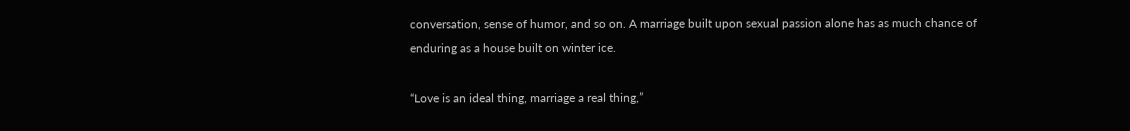conversation, sense of humor, and so on. A marriage built upon sexual passion alone has as much chance of enduring as a house built on winter ice.

“Love is an ideal thing, marriage a real thing,”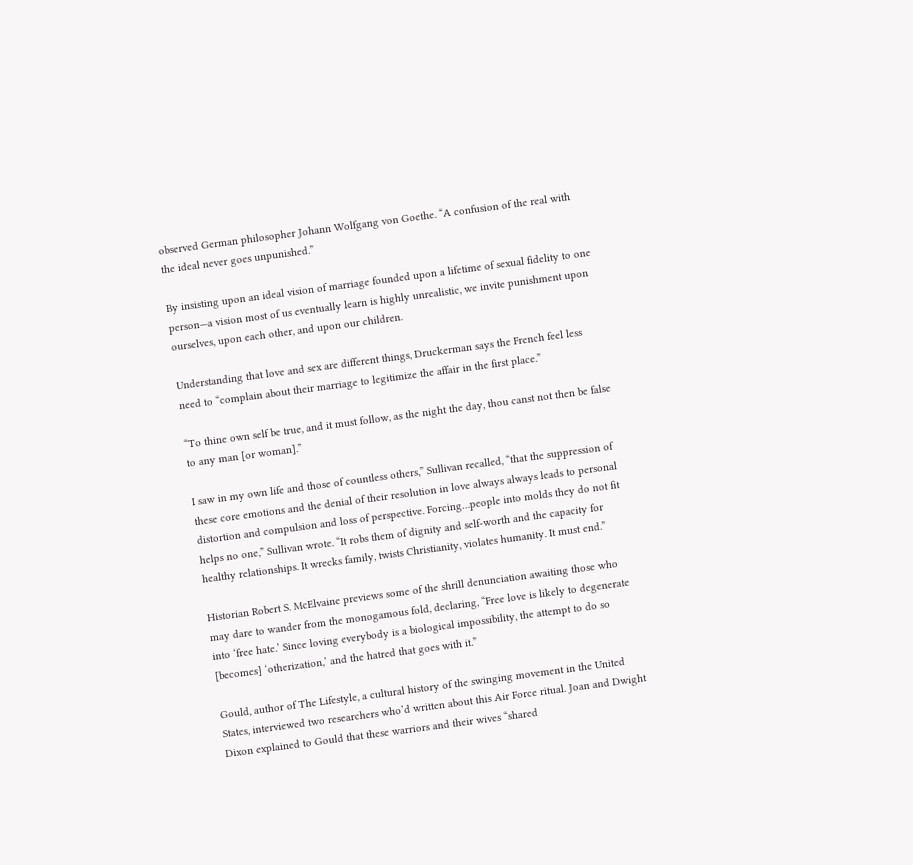observed German philosopher Johann Wolfgang von Goethe. “A confusion of the real with the ideal never goes unpunished.”

By insisting upon an ideal vision of marriage founded upon a lifetime of sexual fidelity to one person—a vision most of us eventually learn is highly unrealistic, we invite punishment upon ourselves, upon each other, and upon our children.

Understanding that love and sex are different things, Druckerman says the French feel less need to “complain about their marriage to legitimize the affair in the first place.”

“To thine own self be true, and it must follow, as the night the day, thou canst not then be false to any man [or woman].”

I saw in my own life and those of countless others,” Sullivan recalled, “that the suppression of these core emotions and the denial of their resolution in love always always leads to personal distortion and compulsion and loss of perspective. Forcing…people into molds they do not fit helps no one,” Sullivan wrote. “It robs them of dignity and self-worth and the capacity for healthy relationships. It wrecks family, twists Christianity, violates humanity. It must end.”

Historian Robert S. McElvaine previews some of the shrill denunciation awaiting those who may dare to wander from the monogamous fold, declaring, “Free love is likely to degenerate into ‘free hate.’ Since loving everybody is a biological impossibility, the attempt to do so [becomes] ‘otherization,’ and the hatred that goes with it.”

Gould, author of The Lifestyle, a cultural history of the swinging movement in the United States, interviewed two researchers who’d written about this Air Force ritual. Joan and Dwight Dixon explained to Gould that these warriors and their wives “shared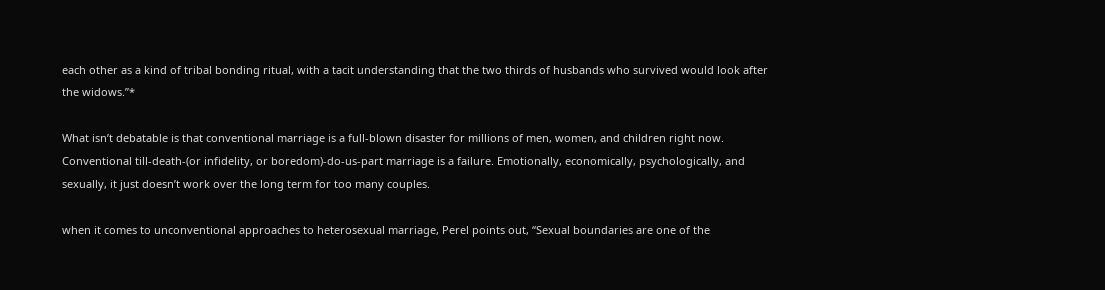each other as a kind of tribal bonding ritual, with a tacit understanding that the two thirds of husbands who survived would look after the widows.”*

What isn’t debatable is that conventional marriage is a full-blown disaster for millions of men, women, and children right now. Conventional till-death-(or infidelity, or boredom)-do-us-part marriage is a failure. Emotionally, economically, psychologically, and sexually, it just doesn’t work over the long term for too many couples.

when it comes to unconventional approaches to heterosexual marriage, Perel points out, “Sexual boundaries are one of the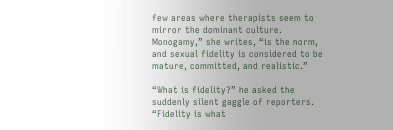few areas where therapists seem to mirror the dominant culture. Monogamy,” she writes, “is the norm, and sexual fidelity is considered to be mature, committed, and realistic.”

“What is fidelity?” he asked the suddenly silent gaggle of reporters. “Fidelity is what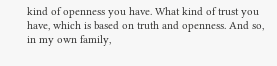kind of openness you have. What kind of trust you have, which is based on truth and openness. And so, in my own family,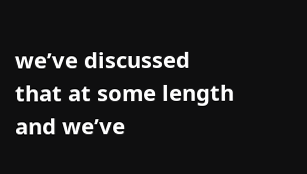we’ve discussed that at some length and we’ve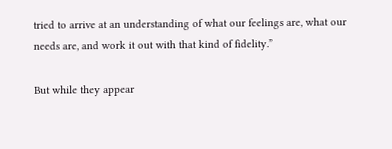tried to arrive at an understanding of what our feelings are, what our needs are, and work it out with that kind of fidelity.”

But while they appear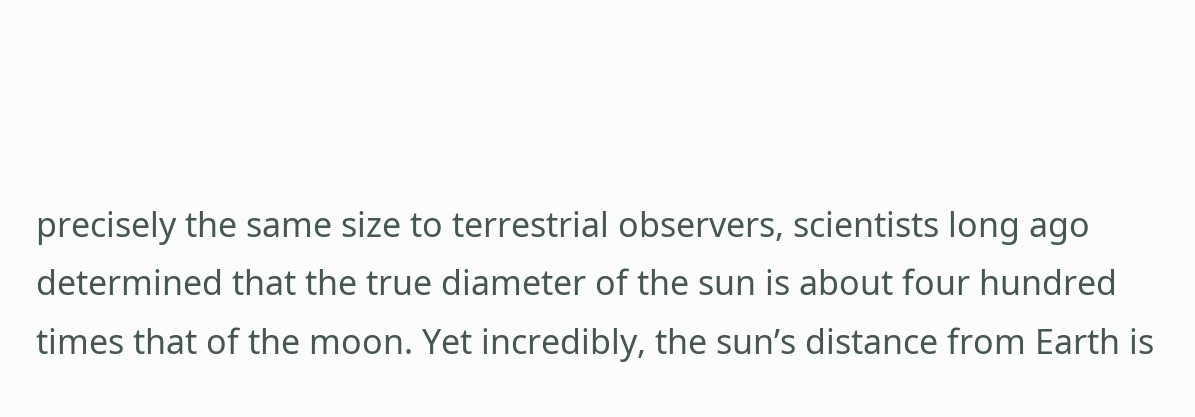precisely the same size to terrestrial observers, scientists long ago determined that the true diameter of the sun is about four hundred times that of the moon. Yet incredibly, the sun’s distance from Earth is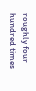roughly four hundred times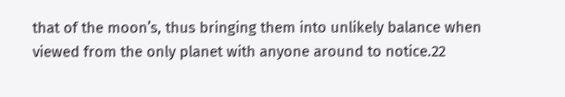that of the moon’s, thus bringing them into unlikely balance when viewed from the only planet with anyone around to notice.22